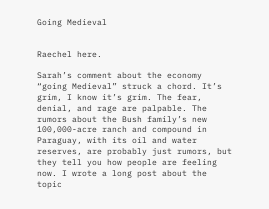Going Medieval


Raechel here.

Sarah’s comment about the economy “going Medieval” struck a chord. It’s grim, I know it’s grim. The fear, denial, and rage are palpable. The rumors about the Bush family’s new 100,000-acre ranch and compound in Paraguay, with its oil and water reserves, are probably just rumors, but they tell you how people are feeling now. I wrote a long post about the topic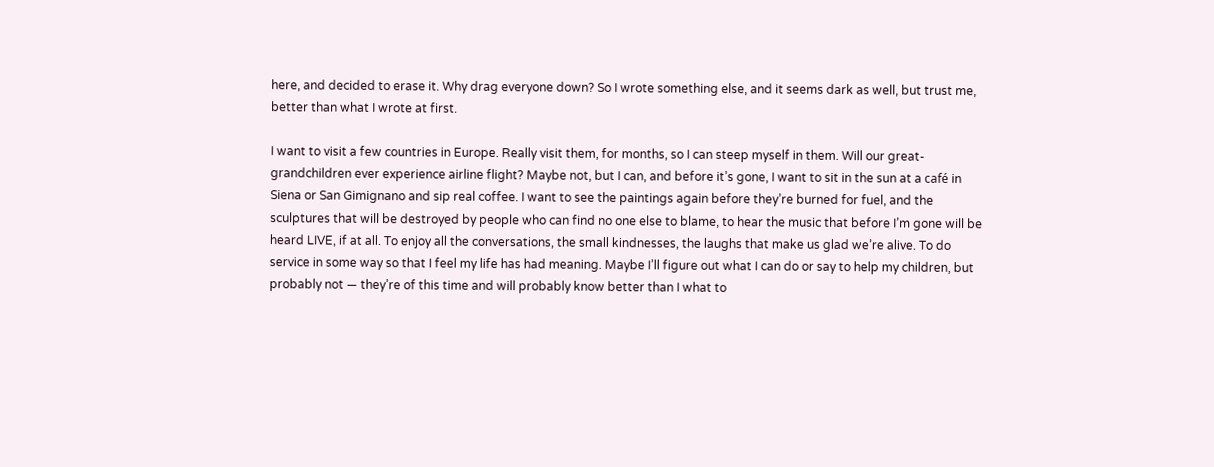here, and decided to erase it. Why drag everyone down? So I wrote something else, and it seems dark as well, but trust me, better than what I wrote at first.

I want to visit a few countries in Europe. Really visit them, for months, so I can steep myself in them. Will our great-grandchildren ever experience airline flight? Maybe not, but I can, and before it’s gone, I want to sit in the sun at a café in Siena or San Gimignano and sip real coffee. I want to see the paintings again before they’re burned for fuel, and the sculptures that will be destroyed by people who can find no one else to blame, to hear the music that before I’m gone will be heard LIVE, if at all. To enjoy all the conversations, the small kindnesses, the laughs that make us glad we’re alive. To do service in some way so that I feel my life has had meaning. Maybe I’ll figure out what I can do or say to help my children, but probably not — they’re of this time and will probably know better than I what to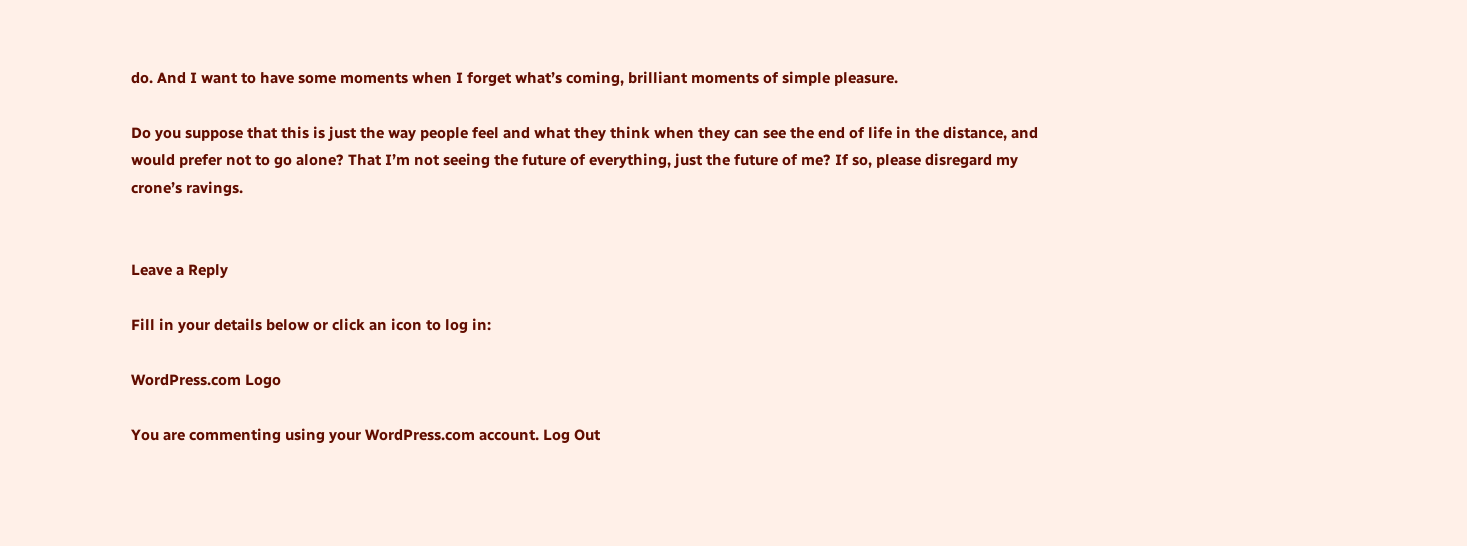do. And I want to have some moments when I forget what’s coming, brilliant moments of simple pleasure.

Do you suppose that this is just the way people feel and what they think when they can see the end of life in the distance, and would prefer not to go alone? That I’m not seeing the future of everything, just the future of me? If so, please disregard my crone’s ravings.


Leave a Reply

Fill in your details below or click an icon to log in:

WordPress.com Logo

You are commenting using your WordPress.com account. Log Out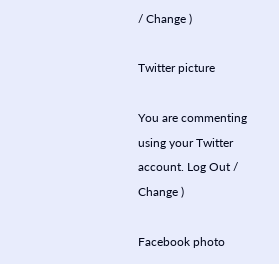/ Change )

Twitter picture

You are commenting using your Twitter account. Log Out / Change )

Facebook photo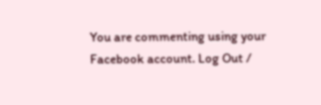You are commenting using your Facebook account. Log Out /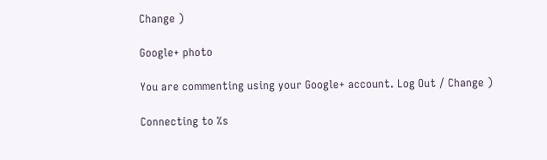Change )

Google+ photo

You are commenting using your Google+ account. Log Out / Change )

Connecting to %s